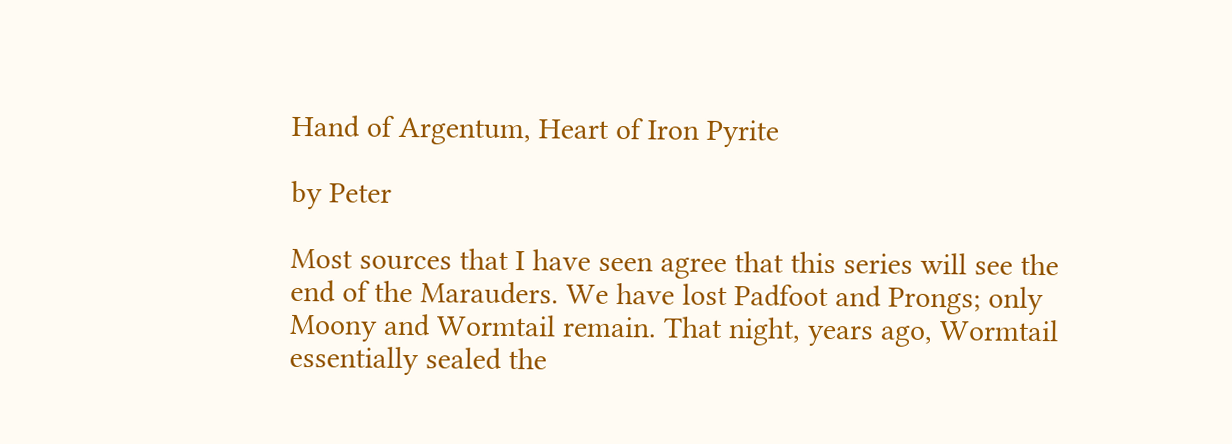Hand of Argentum, Heart of Iron Pyrite

by Peter

Most sources that I have seen agree that this series will see the end of the Marauders. We have lost Padfoot and Prongs; only Moony and Wormtail remain. That night, years ago, Wormtail essentially sealed the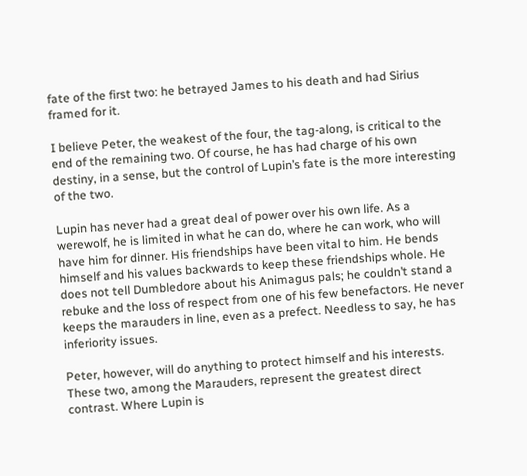fate of the first two: he betrayed James to his death and had Sirius framed for it.

I believe Peter, the weakest of the four, the tag-along, is critical to the end of the remaining two. Of course, he has had charge of his own destiny, in a sense, but the control of Lupin’s fate is the more interesting of the two.

Lupin has never had a great deal of power over his own life. As a werewolf, he is limited in what he can do, where he can work, who will have him for dinner. His friendships have been vital to him. He bends himself and his values backwards to keep these friendships whole. He does not tell Dumbledore about his Animagus pals; he couldn’t stand a rebuke and the loss of respect from one of his few benefactors. He never keeps the marauders in line, even as a prefect. Needless to say, he has inferiority issues.

Peter, however, will do anything to protect himself and his interests. These two, among the Marauders, represent the greatest direct contrast. Where Lupin is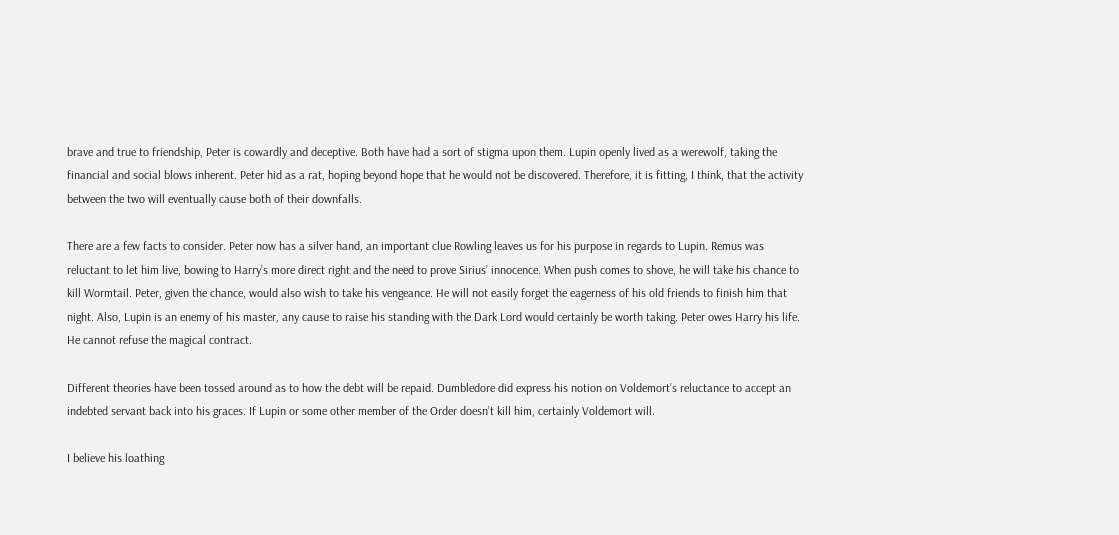brave and true to friendship, Peter is cowardly and deceptive. Both have had a sort of stigma upon them. Lupin openly lived as a werewolf, taking the financial and social blows inherent. Peter hid as a rat, hoping beyond hope that he would not be discovered. Therefore, it is fitting, I think, that the activity between the two will eventually cause both of their downfalls.

There are a few facts to consider. Peter now has a silver hand, an important clue Rowling leaves us for his purpose in regards to Lupin. Remus was reluctant to let him live, bowing to Harry’s more direct right and the need to prove Sirius’ innocence. When push comes to shove, he will take his chance to kill Wormtail. Peter, given the chance, would also wish to take his vengeance. He will not easily forget the eagerness of his old friends to finish him that night. Also, Lupin is an enemy of his master, any cause to raise his standing with the Dark Lord would certainly be worth taking. Peter owes Harry his life. He cannot refuse the magical contract.

Different theories have been tossed around as to how the debt will be repaid. Dumbledore did express his notion on Voldemort’s reluctance to accept an indebted servant back into his graces. If Lupin or some other member of the Order doesn’t kill him, certainly Voldemort will.

I believe his loathing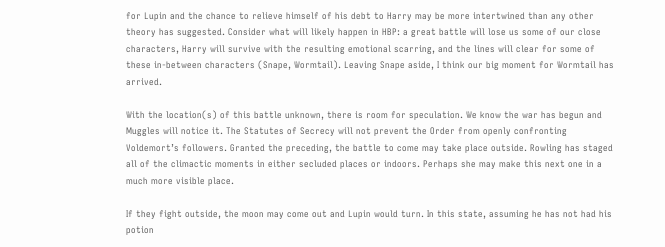for Lupin and the chance to relieve himself of his debt to Harry may be more intertwined than any other theory has suggested. Consider what will likely happen in HBP: a great battle will lose us some of our close characters, Harry will survive with the resulting emotional scarring, and the lines will clear for some of these in-between characters (Snape, Wormtail). Leaving Snape aside, I think our big moment for Wormtail has arrived.

With the location(s) of this battle unknown, there is room for speculation. We know the war has begun and Muggles will notice it. The Statutes of Secrecy will not prevent the Order from openly confronting Voldemort’s followers. Granted the preceding, the battle to come may take place outside. Rowling has staged all of the climactic moments in either secluded places or indoors. Perhaps she may make this next one in a much more visible place.

If they fight outside, the moon may come out and Lupin would turn. In this state, assuming he has not had his potion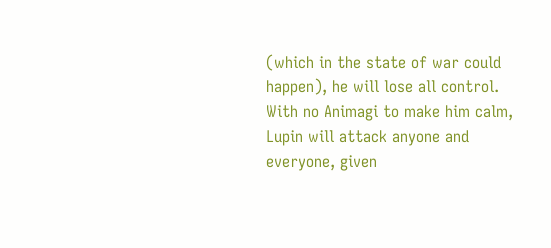(which in the state of war could happen), he will lose all control. With no Animagi to make him calm, Lupin will attack anyone and everyone, given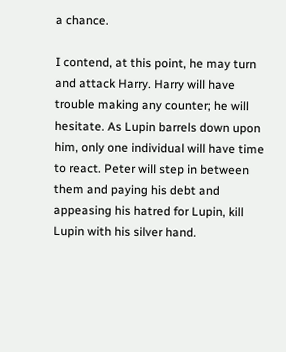a chance.

I contend, at this point, he may turn and attack Harry. Harry will have trouble making any counter; he will hesitate. As Lupin barrels down upon him, only one individual will have time to react. Peter will step in between them and paying his debt and appeasing his hatred for Lupin, kill Lupin with his silver hand.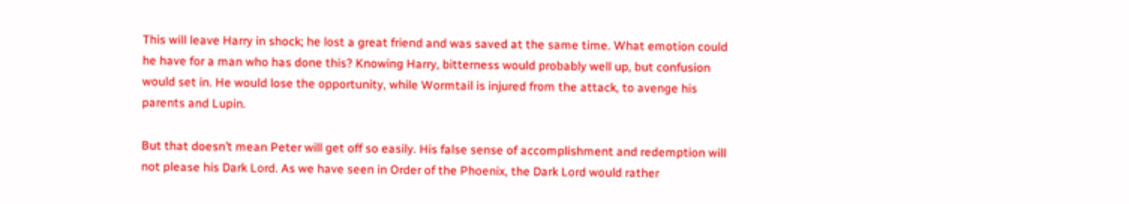This will leave Harry in shock; he lost a great friend and was saved at the same time. What emotion could he have for a man who has done this? Knowing Harry, bitterness would probably well up, but confusion would set in. He would lose the opportunity, while Wormtail is injured from the attack, to avenge his parents and Lupin.

But that doesn’t mean Peter will get off so easily. His false sense of accomplishment and redemption will not please his Dark Lord. As we have seen in Order of the Phoenix, the Dark Lord would rather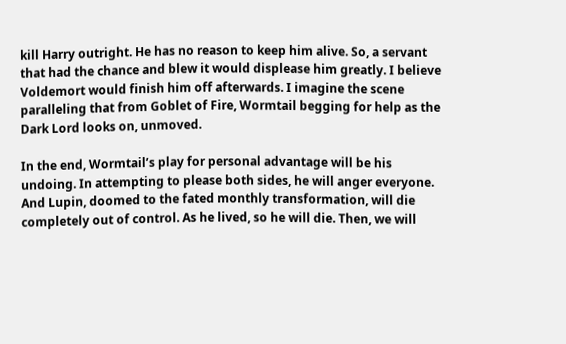kill Harry outright. He has no reason to keep him alive. So, a servant that had the chance and blew it would displease him greatly. I believe Voldemort would finish him off afterwards. I imagine the scene paralleling that from Goblet of Fire, Wormtail begging for help as the Dark Lord looks on, unmoved.

In the end, Wormtail’s play for personal advantage will be his undoing. In attempting to please both sides, he will anger everyone. And Lupin, doomed to the fated monthly transformation, will die completely out of control. As he lived, so he will die. Then, we will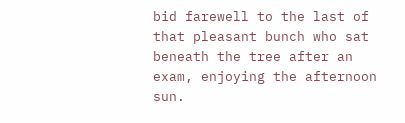bid farewell to the last of that pleasant bunch who sat beneath the tree after an exam, enjoying the afternoon sun.